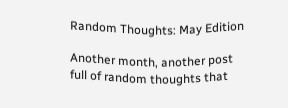Random Thoughts: May Edition

Another month, another post full of random thoughts that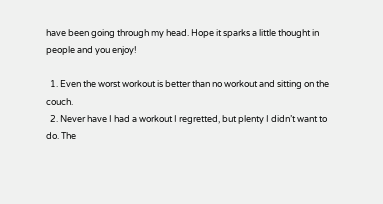have been going through my head. Hope it sparks a little thought in people and you enjoy!

  1. Even the worst workout is better than no workout and sitting on the couch.
  2. Never have I had a workout I regretted, but plenty I didn’t want to do. The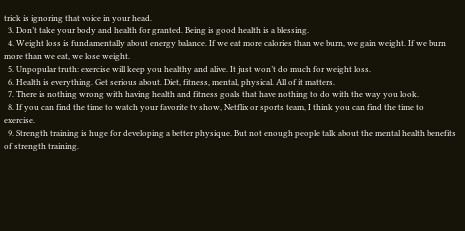trick is ignoring that voice in your head.
  3. Don’t take your body and health for granted. Being is good health is a blessing.
  4. Weight loss is fundamentally about energy balance. If we eat more calories than we burn, we gain weight. If we burn more than we eat, we lose weight.
  5. Unpopular truth: exercise will keep you healthy and alive. It just won’t do much for weight loss.
  6. Health is everything. Get serious about. Diet, fitness, mental, physical. All of it matters.
  7. There is nothing wrong with having health and fitness goals that have nothing to do with the way you look.
  8. If you can find the time to watch your favorite tv show, Netflix or sports team, I think you can find the time to exercise.
  9. Strength training is huge for developing a better physique. But not enough people talk about the mental health benefits of strength training.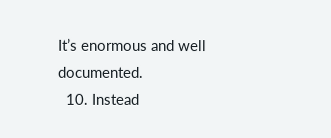It’s enormous and well documented.
  10. Instead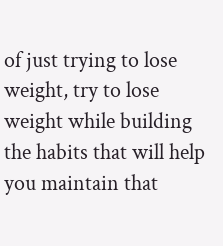of just trying to lose weight, try to lose weight while building the habits that will help you maintain that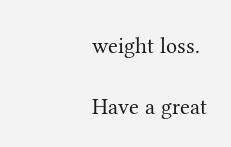weight loss.

Have a great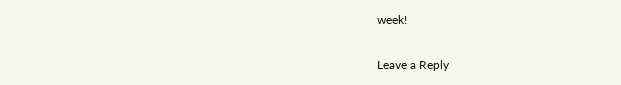week!

Leave a Reply